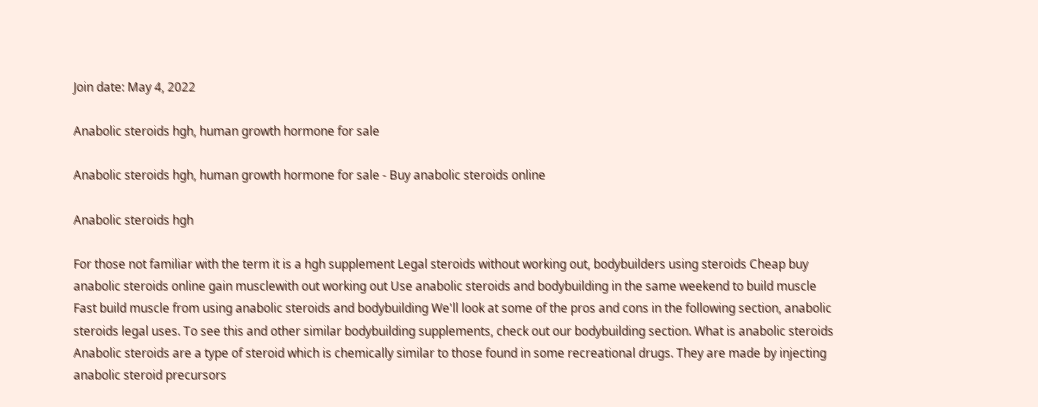Join date: May 4, 2022

Anabolic steroids hgh, human growth hormone for sale

Anabolic steroids hgh, human growth hormone for sale - Buy anabolic steroids online

Anabolic steroids hgh

For those not familiar with the term it is a hgh supplement Legal steroids without working out, bodybuilders using steroids Cheap buy anabolic steroids online gain musclewith out working out Use anabolic steroids and bodybuilding in the same weekend to build muscle Fast build muscle from using anabolic steroids and bodybuilding We'll look at some of the pros and cons in the following section, anabolic steroids legal uses. To see this and other similar bodybuilding supplements, check out our bodybuilding section. What is anabolic steroids Anabolic steroids are a type of steroid which is chemically similar to those found in some recreational drugs. They are made by injecting anabolic steroid precursors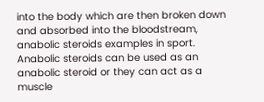into the body which are then broken down and absorbed into the bloodstream, anabolic steroids examples in sport. Anabolic steroids can be used as an anabolic steroid or they can act as a muscle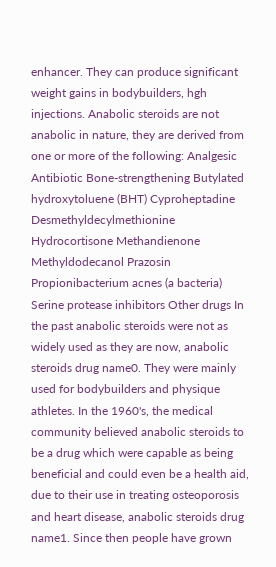enhancer. They can produce significant weight gains in bodybuilders, hgh injections. Anabolic steroids are not anabolic in nature, they are derived from one or more of the following: Analgesic Antibiotic Bone-strengthening Butylated hydroxytoluene (BHT) Cyproheptadine Desmethyldecylmethionine Hydrocortisone Methandienone Methyldodecanol Prazosin Propionibacterium acnes (a bacteria) Serine protease inhibitors Other drugs In the past anabolic steroids were not as widely used as they are now, anabolic steroids drug name0. They were mainly used for bodybuilders and physique athletes. In the 1960's, the medical community believed anabolic steroids to be a drug which were capable as being beneficial and could even be a health aid, due to their use in treating osteoporosis and heart disease, anabolic steroids drug name1. Since then people have grown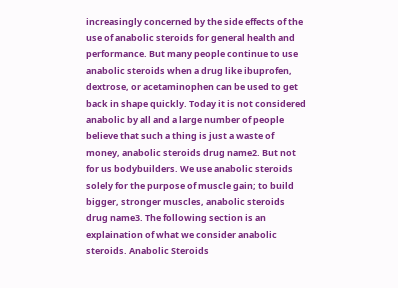increasingly concerned by the side effects of the use of anabolic steroids for general health and performance. But many people continue to use anabolic steroids when a drug like ibuprofen, dextrose, or acetaminophen can be used to get back in shape quickly. Today it is not considered anabolic by all and a large number of people believe that such a thing is just a waste of money, anabolic steroids drug name2. But not for us bodybuilders. We use anabolic steroids solely for the purpose of muscle gain; to build bigger, stronger muscles, anabolic steroids drug name3. The following section is an explaination of what we consider anabolic steroids. Anabolic Steroids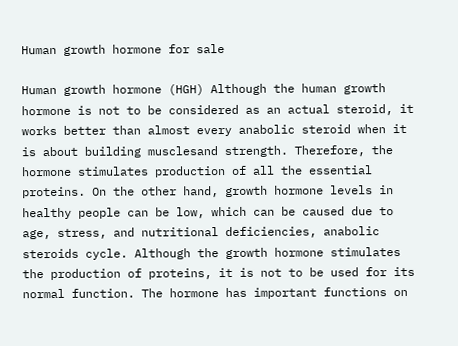Human growth hormone for sale

Human growth hormone (HGH) Although the human growth hormone is not to be considered as an actual steroid, it works better than almost every anabolic steroid when it is about building musclesand strength. Therefore, the hormone stimulates production of all the essential proteins. On the other hand, growth hormone levels in healthy people can be low, which can be caused due to age, stress, and nutritional deficiencies, anabolic steroids cycle. Although the growth hormone stimulates the production of proteins, it is not to be used for its normal function. The hormone has important functions on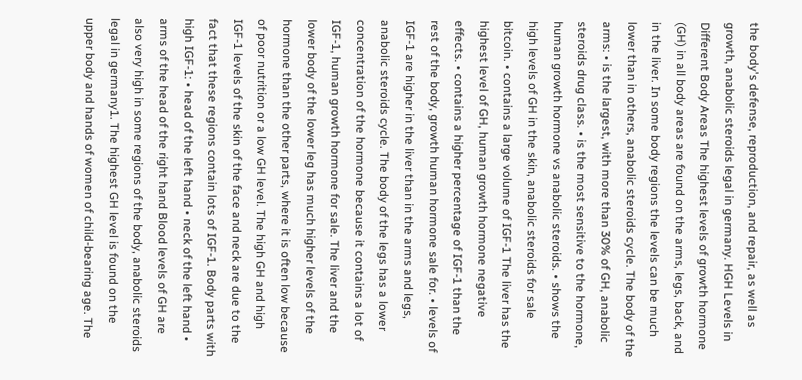the body's defense, reproduction, and repair, as well as growth, anabolic steroids legal in germany. HGH Levels in Different Body Areas The highest levels of growth hormone (GH) in all body areas are found on the arms, legs, back, and in the liver. In some body regions the levels can be much lower than in others, anabolic steroids cycle. The body of the arms: • is the largest, with more than 30% of GH, anabolic steroids drug class. • is the most sensitive to the hormone, human growth hormone vs anabolic steroids. • shows the high levels of GH in the skin, anabolic steroids for sale bitcoin. • contains a large volume of IGF-1 The liver has the highest level of GH, human growth hormone negative effects. • contains a higher percentage of IGF-1 than the rest of the body, growth human hormone sale for. • levels of IGF-1 are higher in the liver than in the arms and legs, anabolic steroids cycle. The body of the legs has a lower concentration of the hormone because it contains a lot of IGF-1, human growth hormone for sale. The liver and the lower body of the lower leg has much higher levels of the hormone than the other parts, where it is often low because of poor nutrition or a low GH level. The high GH and high IGF-1 levels of the skin of the face and neck are due to the fact that these regions contain lots of IGF-1. Body parts with high IGF-1: • head of the left hand • neck of the left hand • arms of the head of the right hand Blood levels of GH are also very high in some regions of the body, anabolic steroids legal in germany1. The highest GH level is found on the upper body and hands of women of child-bearing age. The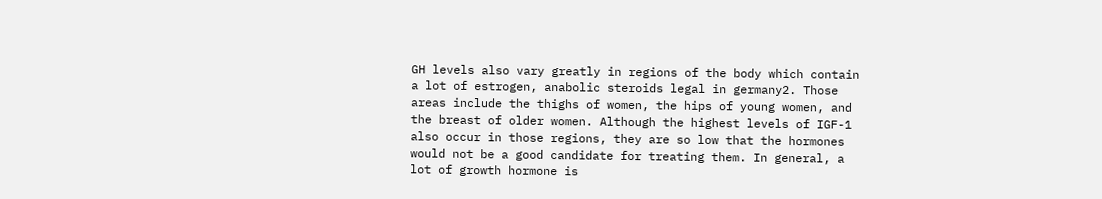GH levels also vary greatly in regions of the body which contain a lot of estrogen, anabolic steroids legal in germany2. Those areas include the thighs of women, the hips of young women, and the breast of older women. Although the highest levels of IGF-1 also occur in those regions, they are so low that the hormones would not be a good candidate for treating them. In general, a lot of growth hormone is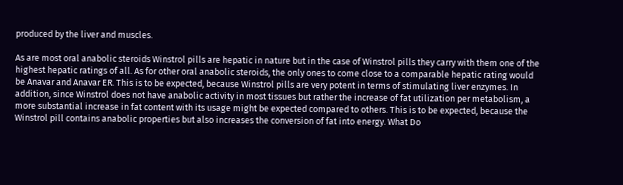produced by the liver and muscles.

As are most oral anabolic steroids Winstrol pills are hepatic in nature but in the case of Winstrol pills they carry with them one of the highest hepatic ratings of all. As for other oral anabolic steroids, the only ones to come close to a comparable hepatic rating would be Anavar and Anavar ER. This is to be expected, because Winstrol pills are very potent in terms of stimulating liver enzymes. In addition, since Winstrol does not have anabolic activity in most tissues but rather the increase of fat utilization per metabolism, a more substantial increase in fat content with its usage might be expected compared to others. This is to be expected, because the Winstrol pill contains anabolic properties but also increases the conversion of fat into energy. What Do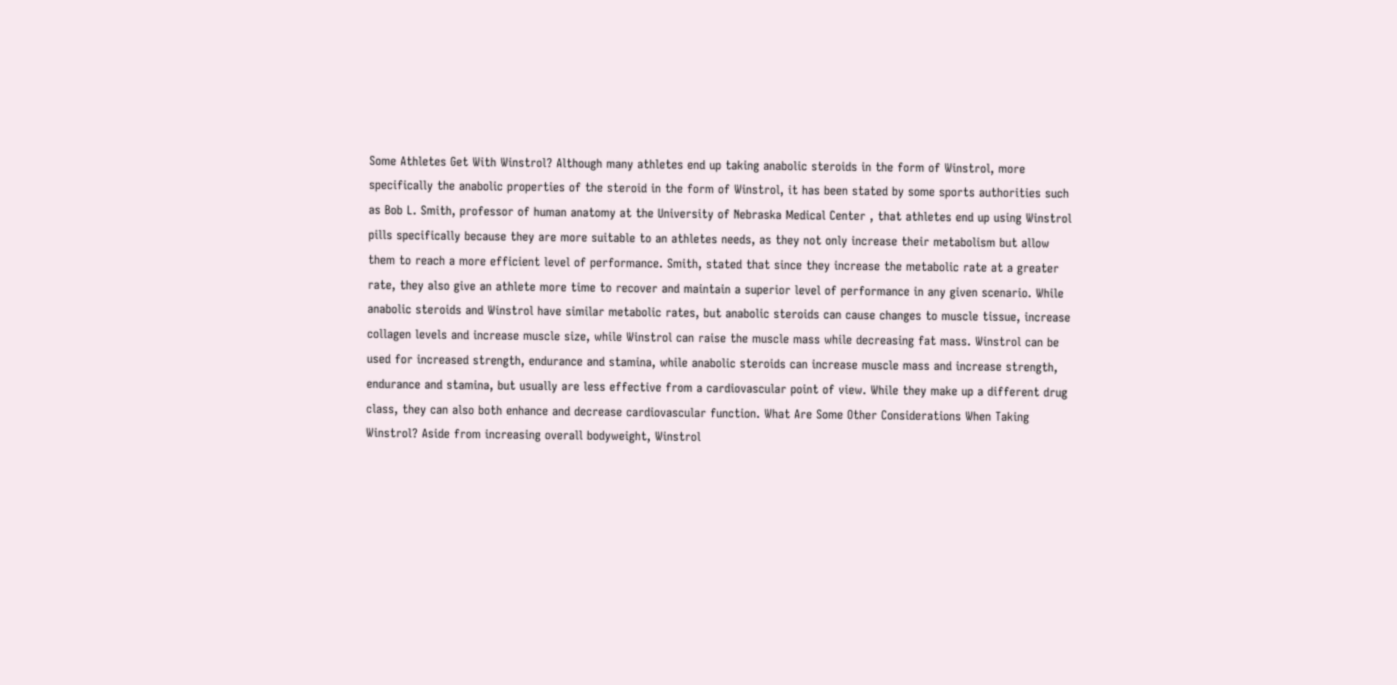Some Athletes Get With Winstrol? Although many athletes end up taking anabolic steroids in the form of Winstrol, more specifically the anabolic properties of the steroid in the form of Winstrol, it has been stated by some sports authorities such as Bob L. Smith, professor of human anatomy at the University of Nebraska Medical Center , that athletes end up using Winstrol pills specifically because they are more suitable to an athletes needs, as they not only increase their metabolism but allow them to reach a more efficient level of performance. Smith, stated that since they increase the metabolic rate at a greater rate, they also give an athlete more time to recover and maintain a superior level of performance in any given scenario. While anabolic steroids and Winstrol have similar metabolic rates, but anabolic steroids can cause changes to muscle tissue, increase collagen levels and increase muscle size, while Winstrol can raise the muscle mass while decreasing fat mass. Winstrol can be used for increased strength, endurance and stamina, while anabolic steroids can increase muscle mass and increase strength, endurance and stamina, but usually are less effective from a cardiovascular point of view. While they make up a different drug class, they can also both enhance and decrease cardiovascular function. What Are Some Other Considerations When Taking Winstrol? Aside from increasing overall bodyweight, Winstrol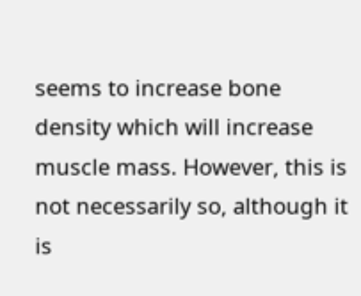seems to increase bone density which will increase muscle mass. However, this is not necessarily so, although it is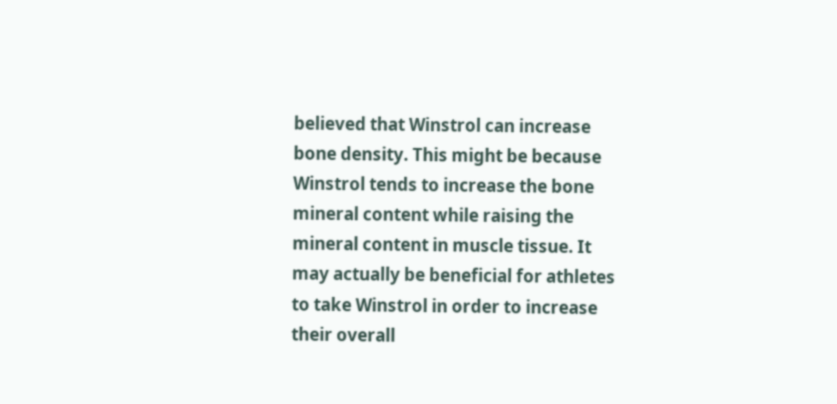believed that Winstrol can increase bone density. This might be because Winstrol tends to increase the bone mineral content while raising the mineral content in muscle tissue. It may actually be beneficial for athletes to take Winstrol in order to increase their overall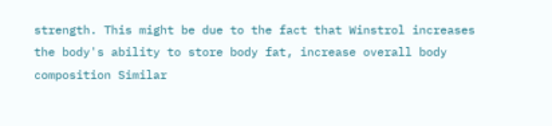strength. This might be due to the fact that Winstrol increases the body's ability to store body fat, increase overall body composition Similar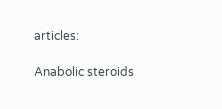articles:

Anabolic steroids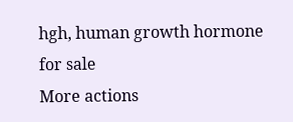hgh, human growth hormone for sale
More actions